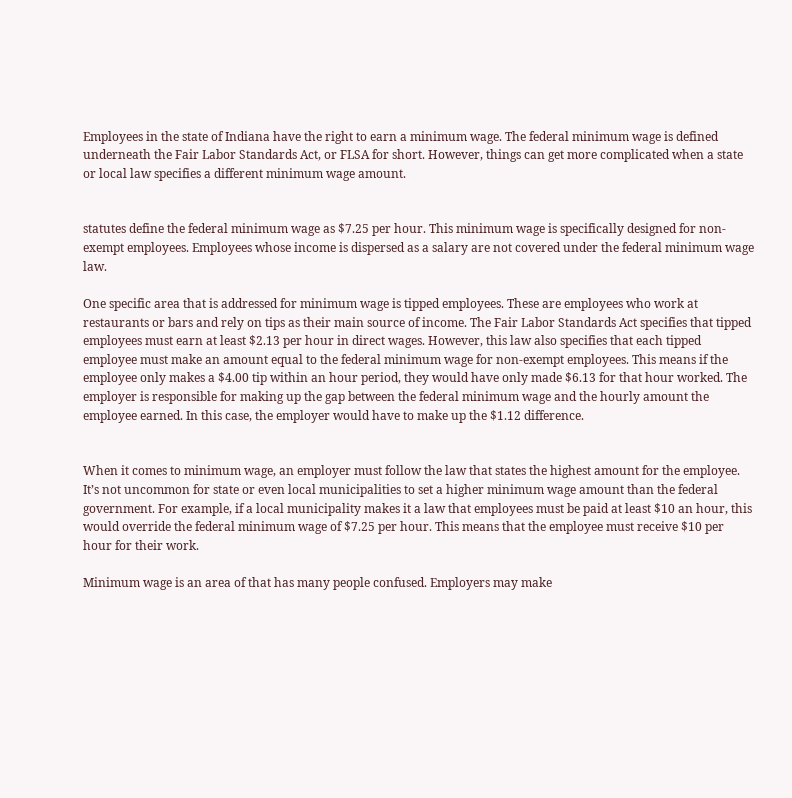Employees in the state of Indiana have the right to earn a minimum wage. The federal minimum wage is defined underneath the Fair Labor Standards Act, or FLSA for short. However, things can get more complicated when a state or local law specifies a different minimum wage amount.


statutes define the federal minimum wage as $7.25 per hour. This minimum wage is specifically designed for non-exempt employees. Employees whose income is dispersed as a salary are not covered under the federal minimum wage law.

One specific area that is addressed for minimum wage is tipped employees. These are employees who work at restaurants or bars and rely on tips as their main source of income. The Fair Labor Standards Act specifies that tipped employees must earn at least $2.13 per hour in direct wages. However, this law also specifies that each tipped employee must make an amount equal to the federal minimum wage for non-exempt employees. This means if the employee only makes a $4.00 tip within an hour period, they would have only made $6.13 for that hour worked. The employer is responsible for making up the gap between the federal minimum wage and the hourly amount the employee earned. In this case, the employer would have to make up the $1.12 difference.


When it comes to minimum wage, an employer must follow the law that states the highest amount for the employee. It’s not uncommon for state or even local municipalities to set a higher minimum wage amount than the federal government. For example, if a local municipality makes it a law that employees must be paid at least $10 an hour, this would override the federal minimum wage of $7.25 per hour. This means that the employee must receive $10 per hour for their work.

Minimum wage is an area of that has many people confused. Employers may make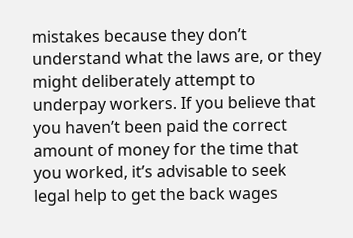mistakes because they don’t understand what the laws are, or they might deliberately attempt to underpay workers. If you believe that you haven’t been paid the correct amount of money for the time that you worked, it’s advisable to seek legal help to get the back wages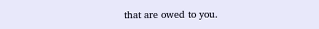that are owed to you.